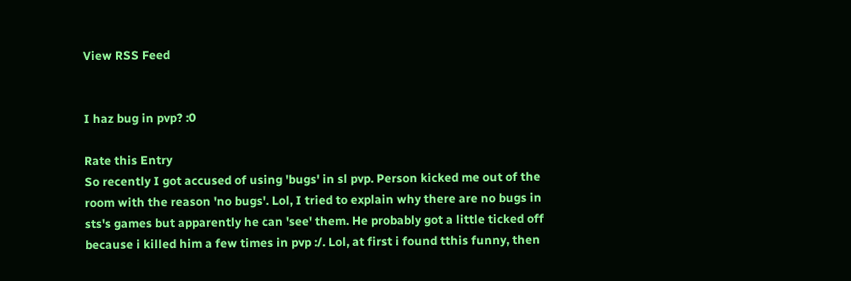View RSS Feed


I haz bug in pvp? :0

Rate this Entry
So recently I got accused of using 'bugs' in sl pvp. Person kicked me out of the room with the reason 'no bugs'. Lol, I tried to explain why there are no bugs in sts's games but apparently he can 'see' them. He probably got a little ticked off because i killed him a few times in pvp :/. Lol, at first i found tthis funny, then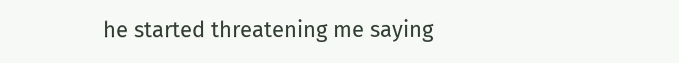he started threatening me saying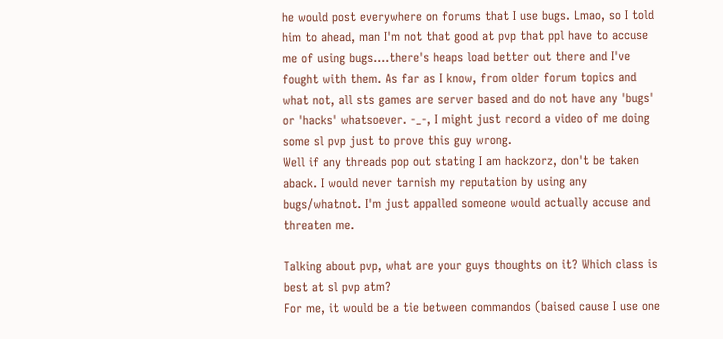he would post everywhere on forums that I use bugs. Lmao, so I told him to ahead, man I'm not that good at pvp that ppl have to accuse me of using bugs....there's heaps load better out there and I've fought with them. As far as I know, from older forum topics and what not, all sts games are server based and do not have any 'bugs' or 'hacks' whatsoever. -_-, I might just record a video of me doing some sl pvp just to prove this guy wrong.
Well if any threads pop out stating I am hackzorz, don't be taken aback. I would never tarnish my reputation by using any bugs/whatnot. I'm just appalled someone would actually accuse and threaten me.

Talking about pvp, what are your guys thoughts on it? Which class is best at sl pvp atm?
For me, it would be a tie between commandos (baised cause I use one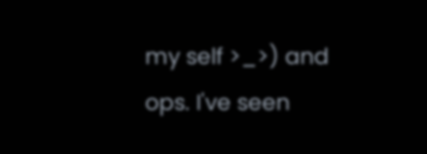my self >_>) and ops. I've seen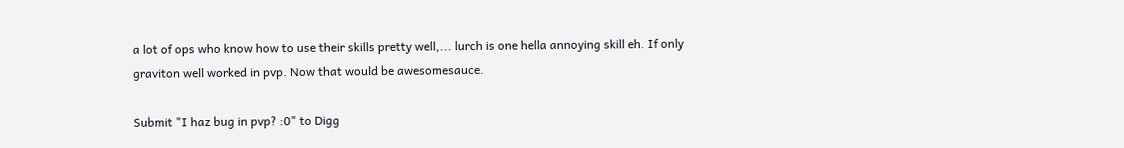a lot of ops who know how to use their skills pretty well,... lurch is one hella annoying skill eh. If only graviton well worked in pvp. Now that would be awesomesauce.

Submit "I haz bug in pvp? :0" to Digg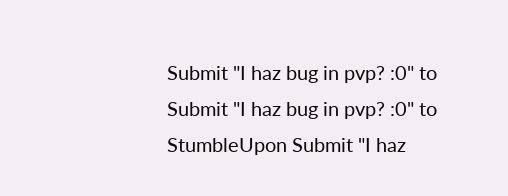Submit "I haz bug in pvp? :0" to Submit "I haz bug in pvp? :0" to StumbleUpon Submit "I haz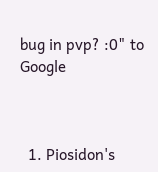bug in pvp? :0" to Google



  1. Piosidon's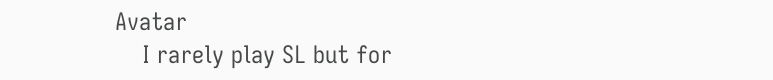Avatar
    I rarely play SL but for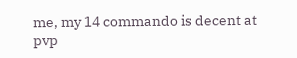me, my 14 commando is decent at pvp